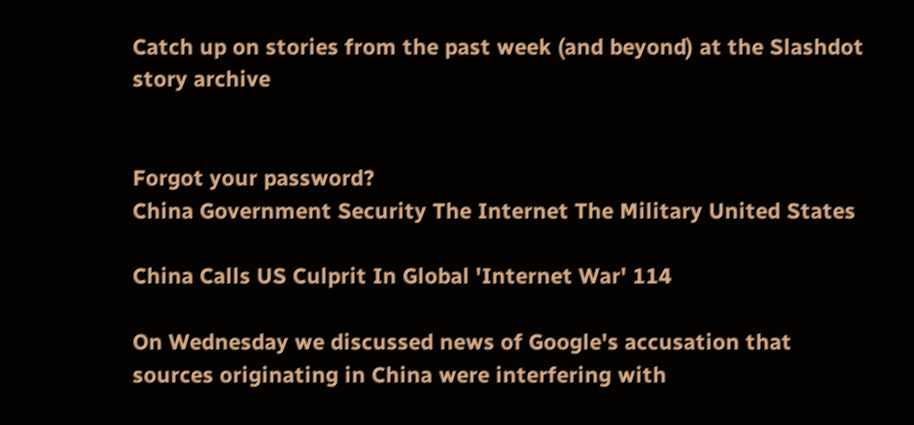Catch up on stories from the past week (and beyond) at the Slashdot story archive


Forgot your password?
China Government Security The Internet The Military United States

China Calls US Culprit In Global 'Internet War' 114

On Wednesday we discussed news of Google's accusation that sources originating in China were interfering with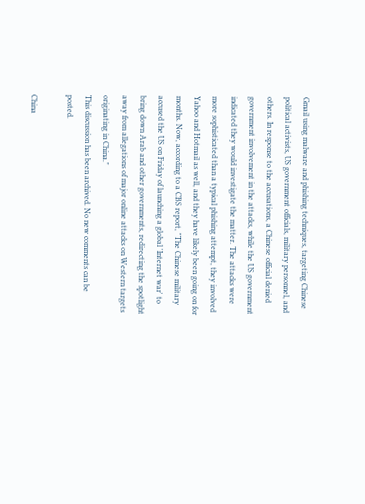Gmail using malware and phishing techniques, targeting Chinese political activists, US government officials, military personnel, and others. In response to the accusations, a Chinese official denied government involvement in the attacks, while the US government indicated they would investigate the matter. The attacks were more sophisticated than a typical phishing attempt, they involved Yahoo and Hotmail as well, and they have likely been going on for months. Now, according to a CBS report, "The Chinese military accused the US on Friday of launching a global 'Internet war' to bring down Arab and other governments, redirecting the spotlight away from allegations of major online attacks on Western targets originating in China."
This discussion has been archived. No new comments can be posted.

China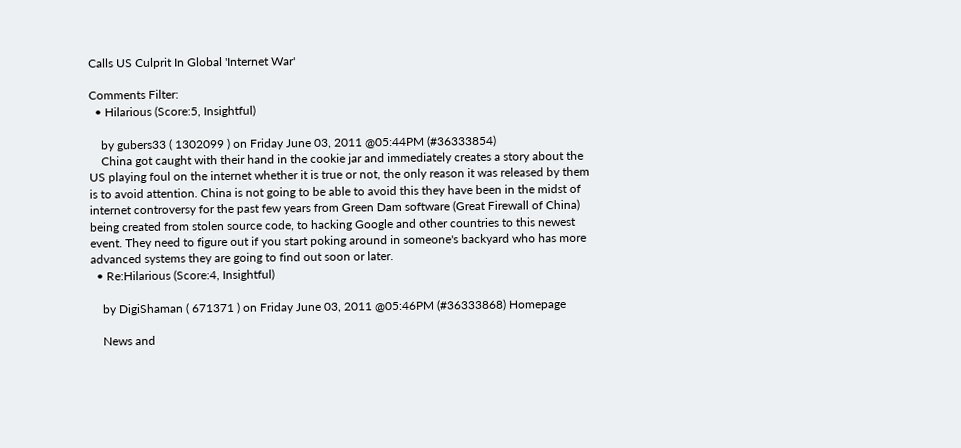Calls US Culprit In Global 'Internet War'

Comments Filter:
  • Hilarious (Score:5, Insightful)

    by gubers33 ( 1302099 ) on Friday June 03, 2011 @05:44PM (#36333854)
    China got caught with their hand in the cookie jar and immediately creates a story about the US playing foul on the internet whether it is true or not, the only reason it was released by them is to avoid attention. China is not going to be able to avoid this they have been in the midst of internet controversy for the past few years from Green Dam software (Great Firewall of China) being created from stolen source code, to hacking Google and other countries to this newest event. They need to figure out if you start poking around in someone's backyard who has more advanced systems they are going to find out soon or later.
  • Re:Hilarious (Score:4, Insightful)

    by DigiShaman ( 671371 ) on Friday June 03, 2011 @05:46PM (#36333868) Homepage

    News and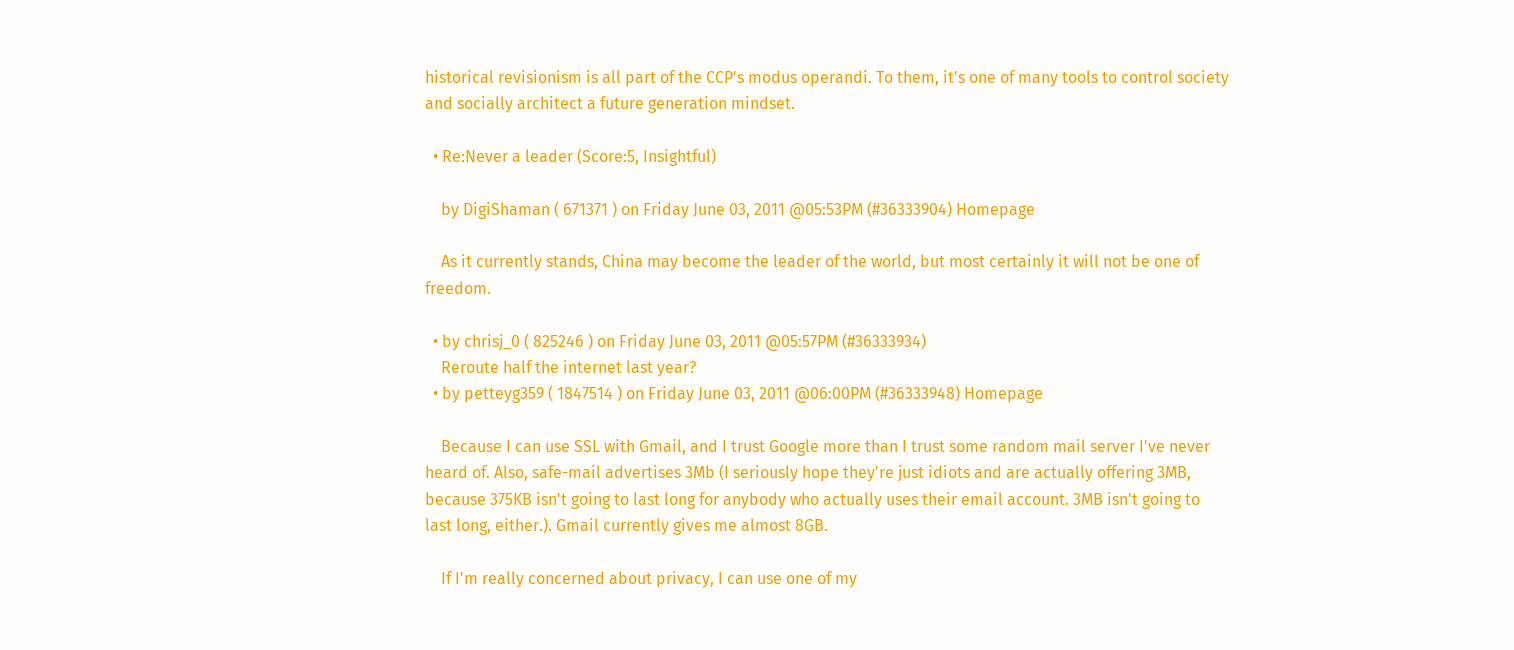historical revisionism is all part of the CCP's modus operandi. To them, it's one of many tools to control society and socially architect a future generation mindset.

  • Re:Never a leader (Score:5, Insightful)

    by DigiShaman ( 671371 ) on Friday June 03, 2011 @05:53PM (#36333904) Homepage

    As it currently stands, China may become the leader of the world, but most certainly it will not be one of freedom.

  • by chrisj_0 ( 825246 ) on Friday June 03, 2011 @05:57PM (#36333934)
    Reroute half the internet last year?
  • by petteyg359 ( 1847514 ) on Friday June 03, 2011 @06:00PM (#36333948) Homepage

    Because I can use SSL with Gmail, and I trust Google more than I trust some random mail server I've never heard of. Also, safe-mail advertises 3Mb (I seriously hope they're just idiots and are actually offering 3MB, because 375KB isn't going to last long for anybody who actually uses their email account. 3MB isn't going to last long, either.). Gmail currently gives me almost 8GB.

    If I'm really concerned about privacy, I can use one of my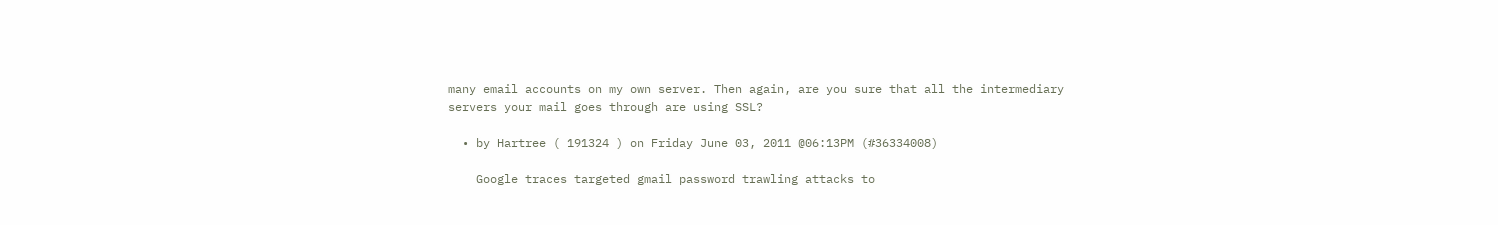many email accounts on my own server. Then again, are you sure that all the intermediary servers your mail goes through are using SSL?

  • by Hartree ( 191324 ) on Friday June 03, 2011 @06:13PM (#36334008)

    Google traces targeted gmail password trawling attacks to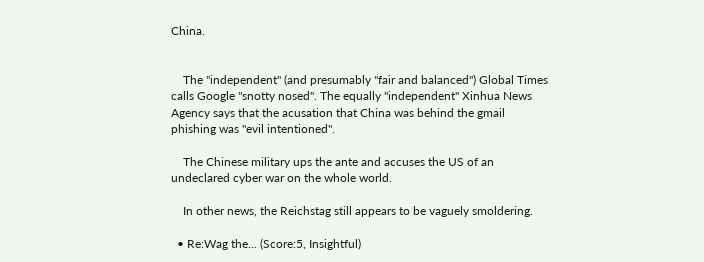China.


    The "independent" (and presumably "fair and balanced") Global Times calls Google "snotty nosed". The equally "independent" Xinhua News Agency says that the acusation that China was behind the gmail phishing was "evil intentioned".

    The Chinese military ups the ante and accuses the US of an undeclared cyber war on the whole world.

    In other news, the Reichstag still appears to be vaguely smoldering.

  • Re:Wag the... (Score:5, Insightful)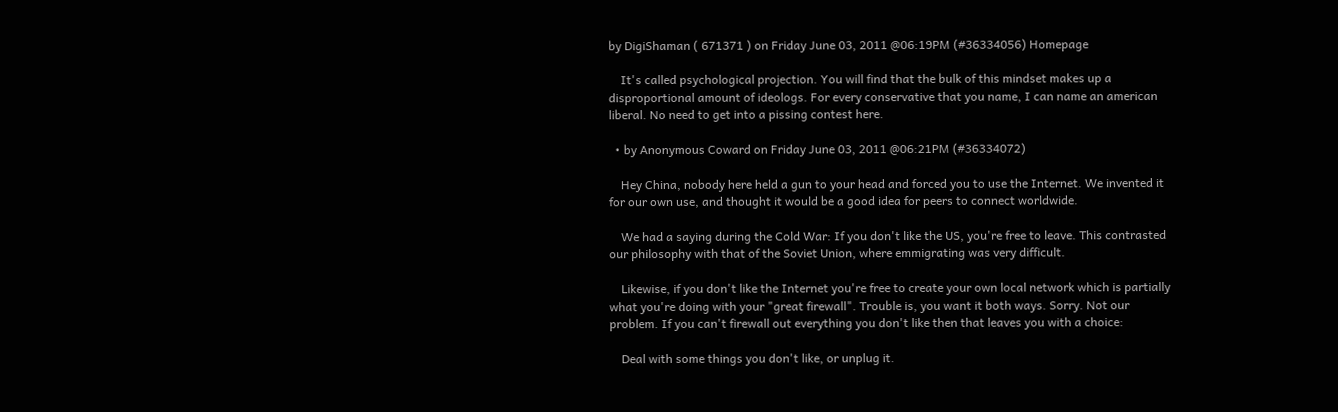by DigiShaman ( 671371 ) on Friday June 03, 2011 @06:19PM (#36334056) Homepage

    It's called psychological projection. You will find that the bulk of this mindset makes up a disproportional amount of ideologs. For every conservative that you name, I can name an american liberal. No need to get into a pissing contest here.

  • by Anonymous Coward on Friday June 03, 2011 @06:21PM (#36334072)

    Hey China, nobody here held a gun to your head and forced you to use the Internet. We invented it for our own use, and thought it would be a good idea for peers to connect worldwide.

    We had a saying during the Cold War: If you don't like the US, you're free to leave. This contrasted our philosophy with that of the Soviet Union, where emmigrating was very difficult.

    Likewise, if you don't like the Internet you're free to create your own local network which is partially what you're doing with your "great firewall". Trouble is, you want it both ways. Sorry. Not our problem. If you can't firewall out everything you don't like then that leaves you with a choice:

    Deal with some things you don't like, or unplug it.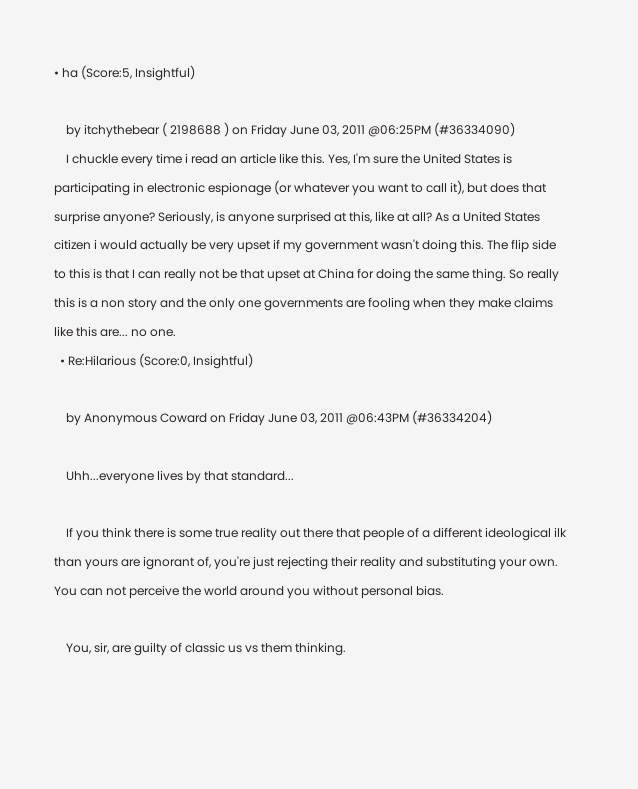• ha (Score:5, Insightful)

    by itchythebear ( 2198688 ) on Friday June 03, 2011 @06:25PM (#36334090)
    I chuckle every time i read an article like this. Yes, I'm sure the United States is participating in electronic espionage (or whatever you want to call it), but does that surprise anyone? Seriously, is anyone surprised at this, like at all? As a United States citizen i would actually be very upset if my government wasn't doing this. The flip side to this is that I can really not be that upset at China for doing the same thing. So really this is a non story and the only one governments are fooling when they make claims like this are... no one.
  • Re:Hilarious (Score:0, Insightful)

    by Anonymous Coward on Friday June 03, 2011 @06:43PM (#36334204)

    Uhh...everyone lives by that standard...

    If you think there is some true reality out there that people of a different ideological ilk than yours are ignorant of, you're just rejecting their reality and substituting your own. You can not perceive the world around you without personal bias.

    You, sir, are guilty of classic us vs them thinking.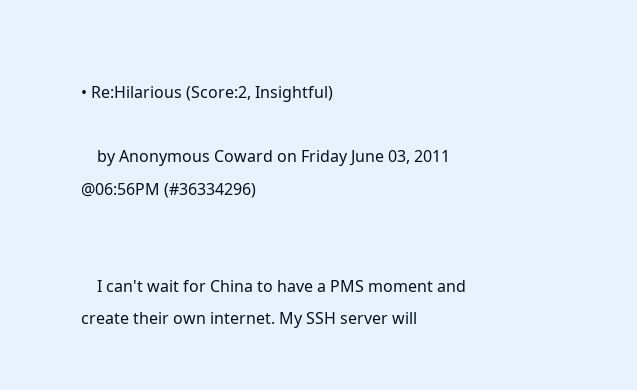• Re:Hilarious (Score:2, Insightful)

    by Anonymous Coward on Friday June 03, 2011 @06:56PM (#36334296)


    I can't wait for China to have a PMS moment and create their own internet. My SSH server will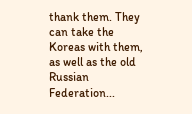thank them. They can take the Koreas with them, as well as the old Russian Federation...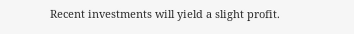Recent investments will yield a slight profit.